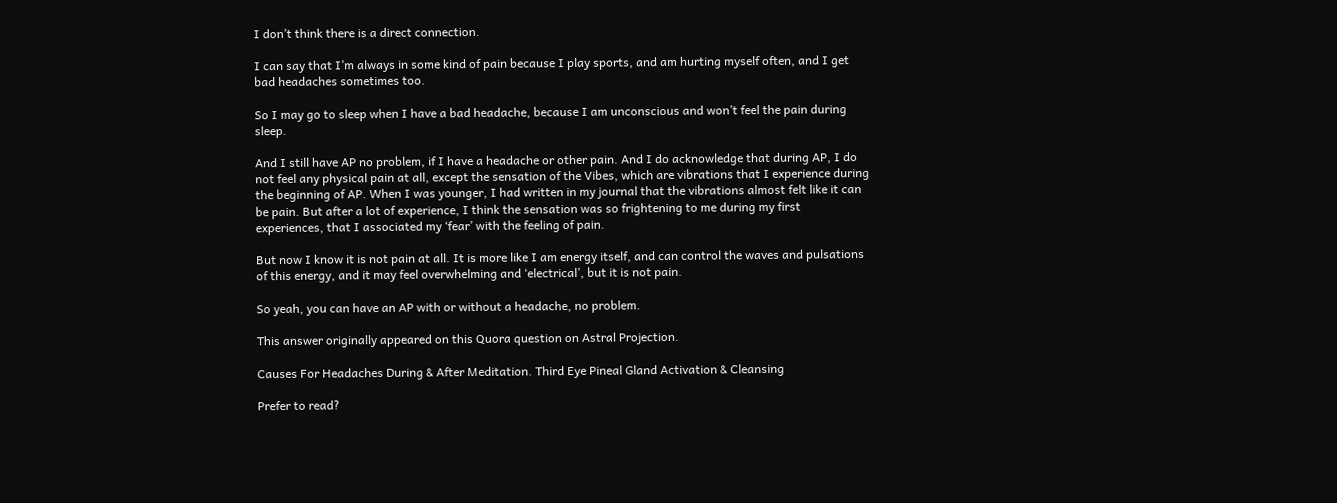I don’t think there is a direct connection.

I can say that I’m always in some kind of pain because I play sports, and am hurting myself often, and I get bad headaches sometimes too.

So I may go to sleep when I have a bad headache, because I am unconscious and won’t feel the pain during sleep.

And I still have AP no problem, if I have a headache or other pain. And I do acknowledge that during AP, I do not feel any physical pain at all, except the sensation of the Vibes, which are vibrations that I experience during the beginning of AP. When I was younger, I had written in my journal that the vibrations almost felt like it can be pain. But after a lot of experience, I think the sensation was so frightening to me during my first experiences, that I associated my ‘fear’ with the feeling of pain.

But now I know it is not pain at all. It is more like I am energy itself, and can control the waves and pulsations of this energy, and it may feel overwhelming and ‘electrical’, but it is not pain.

So yeah, you can have an AP with or without a headache, no problem.

This answer originally appeared on this Quora question on Astral Projection.

Causes For Headaches During & After Meditation. Third Eye Pineal Gland Activation & Cleansing

Prefer to read?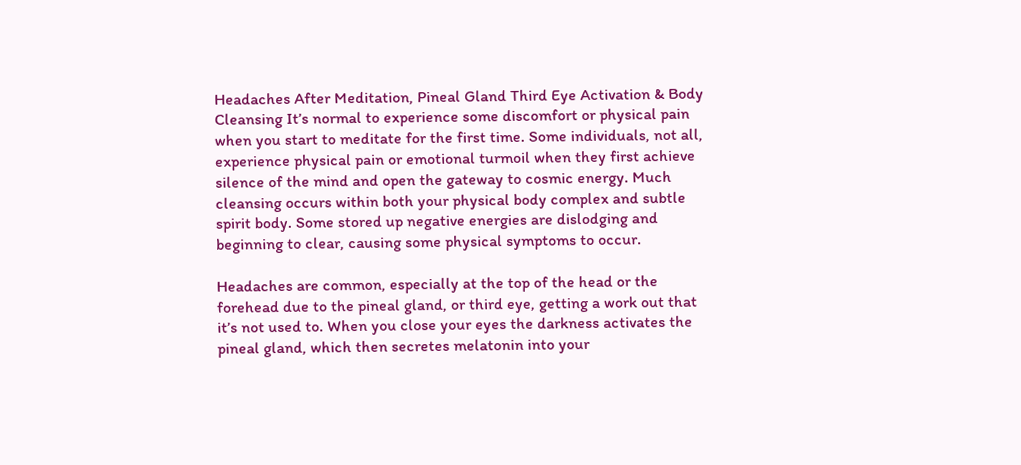Headaches After Meditation, Pineal Gland Third Eye Activation & Body Cleansing It’s normal to experience some discomfort or physical pain when you start to meditate for the first time. Some individuals, not all, experience physical pain or emotional turmoil when they first achieve silence of the mind and open the gateway to cosmic energy. Much cleansing occurs within both your physical body complex and subtle spirit body. Some stored up negative energies are dislodging and beginning to clear, causing some physical symptoms to occur.

Headaches are common, especially at the top of the head or the forehead due to the pineal gland, or third eye, getting a work out that it’s not used to. When you close your eyes the darkness activates the pineal gland, which then secretes melatonin into your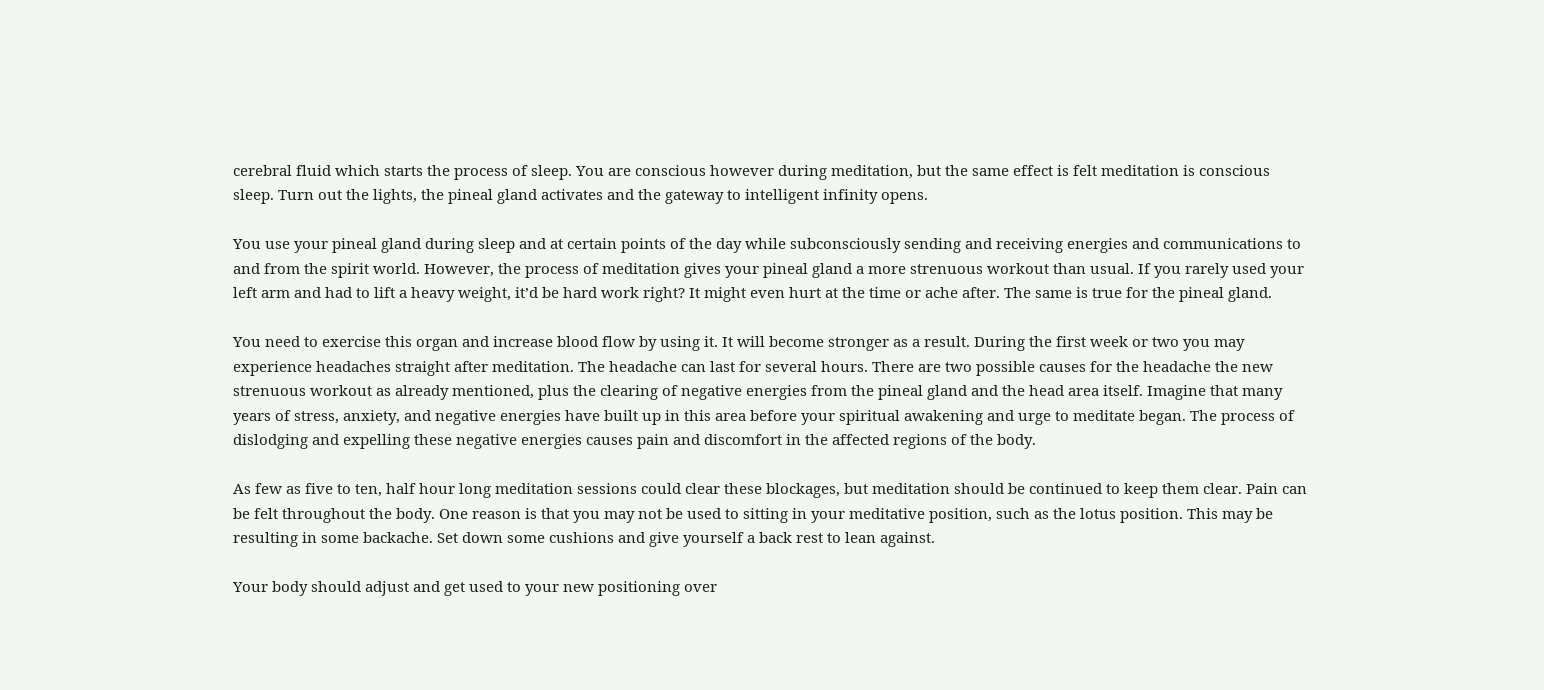cerebral fluid which starts the process of sleep. You are conscious however during meditation, but the same effect is felt meditation is conscious sleep. Turn out the lights, the pineal gland activates and the gateway to intelligent infinity opens.

You use your pineal gland during sleep and at certain points of the day while subconsciously sending and receiving energies and communications to and from the spirit world. However, the process of meditation gives your pineal gland a more strenuous workout than usual. If you rarely used your left arm and had to lift a heavy weight, it’d be hard work right? It might even hurt at the time or ache after. The same is true for the pineal gland.

You need to exercise this organ and increase blood flow by using it. It will become stronger as a result. During the first week or two you may experience headaches straight after meditation. The headache can last for several hours. There are two possible causes for the headache the new strenuous workout as already mentioned, plus the clearing of negative energies from the pineal gland and the head area itself. Imagine that many years of stress, anxiety, and negative energies have built up in this area before your spiritual awakening and urge to meditate began. The process of dislodging and expelling these negative energies causes pain and discomfort in the affected regions of the body.

As few as five to ten, half hour long meditation sessions could clear these blockages, but meditation should be continued to keep them clear. Pain can be felt throughout the body. One reason is that you may not be used to sitting in your meditative position, such as the lotus position. This may be resulting in some backache. Set down some cushions and give yourself a back rest to lean against.

Your body should adjust and get used to your new positioning over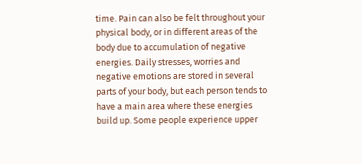time. Pain can also be felt throughout your physical body, or in different areas of the body due to accumulation of negative energies. Daily stresses, worries and negative emotions are stored in several parts of your body, but each person tends to have a main area where these energies build up. Some people experience upper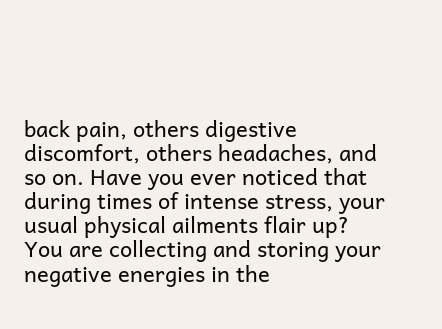back pain, others digestive discomfort, others headaches, and so on. Have you ever noticed that during times of intense stress, your usual physical ailments flair up? You are collecting and storing your negative energies in the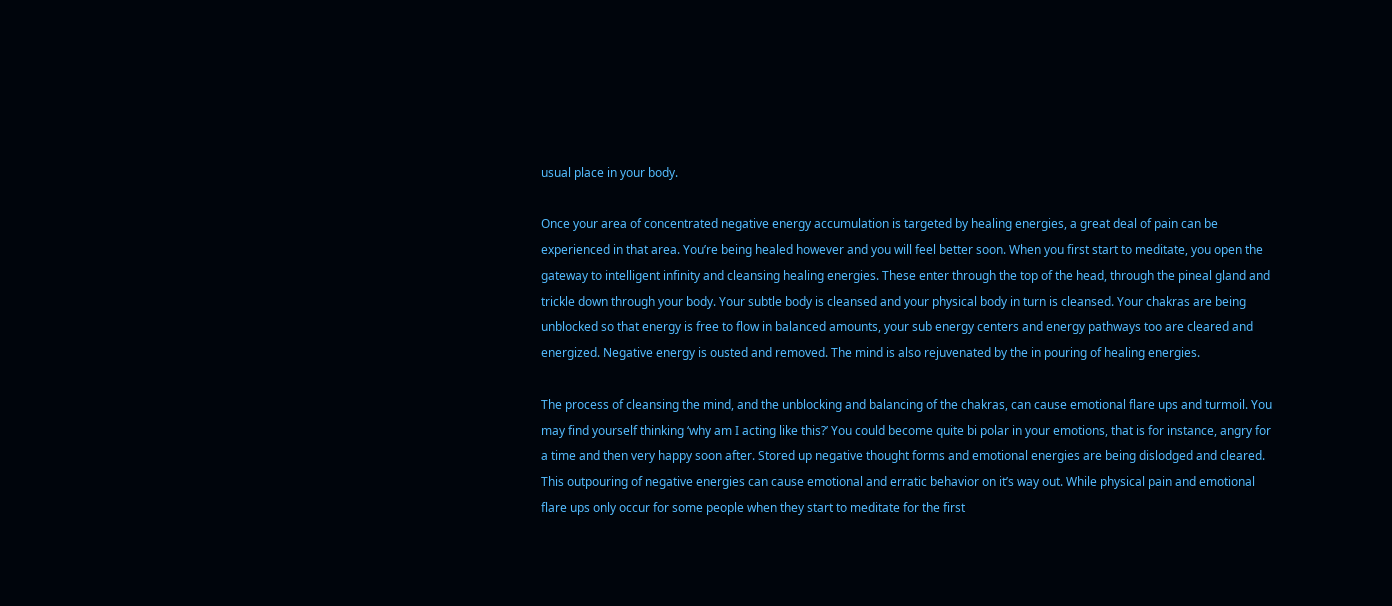usual place in your body.

Once your area of concentrated negative energy accumulation is targeted by healing energies, a great deal of pain can be experienced in that area. You’re being healed however and you will feel better soon. When you first start to meditate, you open the gateway to intelligent infinity and cleansing healing energies. These enter through the top of the head, through the pineal gland and trickle down through your body. Your subtle body is cleansed and your physical body in turn is cleansed. Your chakras are being unblocked so that energy is free to flow in balanced amounts, your sub energy centers and energy pathways too are cleared and energized. Negative energy is ousted and removed. The mind is also rejuvenated by the in pouring of healing energies.

The process of cleansing the mind, and the unblocking and balancing of the chakras, can cause emotional flare ups and turmoil. You may find yourself thinking ‘why am I acting like this?’ You could become quite bi polar in your emotions, that is for instance, angry for a time and then very happy soon after. Stored up negative thought forms and emotional energies are being dislodged and cleared. This outpouring of negative energies can cause emotional and erratic behavior on it’s way out. While physical pain and emotional flare ups only occur for some people when they start to meditate for the first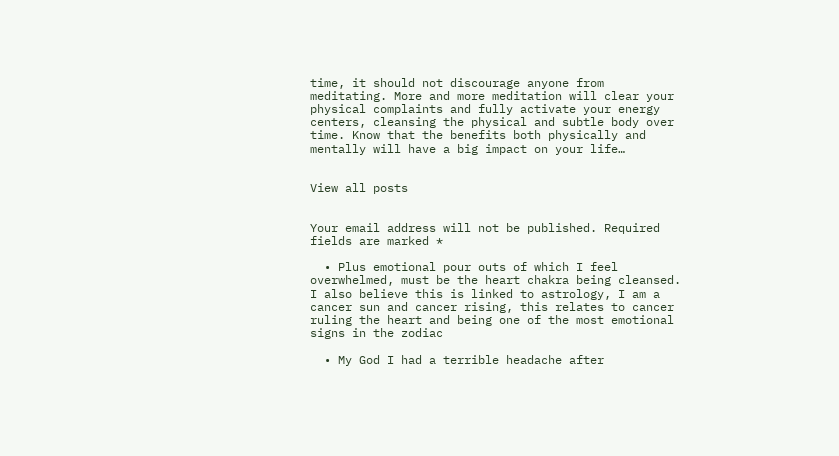time, it should not discourage anyone from meditating. More and more meditation will clear your physical complaints and fully activate your energy centers, cleansing the physical and subtle body over time. Know that the benefits both physically and mentally will have a big impact on your life…


View all posts


Your email address will not be published. Required fields are marked *

  • Plus emotional pour outs of which I feel overwhelmed, must be the heart chakra being cleansed. I also believe this is linked to astrology, I am a cancer sun and cancer rising, this relates to cancer ruling the heart and being one of the most emotional signs in the zodiac

  • My God I had a terrible headache after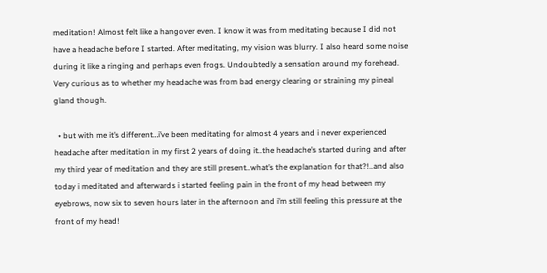meditation! Almost felt like a hangover even. I know it was from meditating because I did not have a headache before I started. After meditating, my vision was blurry. I also heard some noise during it like a ringing and perhaps even frogs. Undoubtedly a sensation around my forehead. Very curious as to whether my headache was from bad energy clearing or straining my pineal gland though.

  • but with me it’s different…i’ve been meditating for almost 4 years and i never experienced headache after meditation in my first 2 years of doing it..the headache’s started during and after my third year of meditation and they are still present..what’s the explanation for that?!..and also today i meditated and afterwards i started feeling pain in the front of my head between my eyebrows, now six to seven hours later in the afternoon and i’m still feeling this pressure at the front of my head!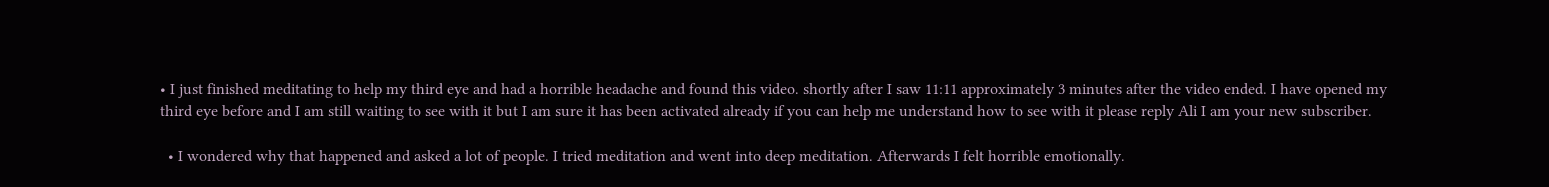• I just finished meditating to help my third eye and had a horrible headache and found this video. shortly after I saw 11:11 approximately 3 minutes after the video ended. I have opened my third eye before and I am still waiting to see with it but I am sure it has been activated already if you can help me understand how to see with it please reply Ali I am your new subscriber.

  • I wondered why that happened and asked a lot of people. I tried meditation and went into deep meditation. Afterwards I felt horrible emotionally.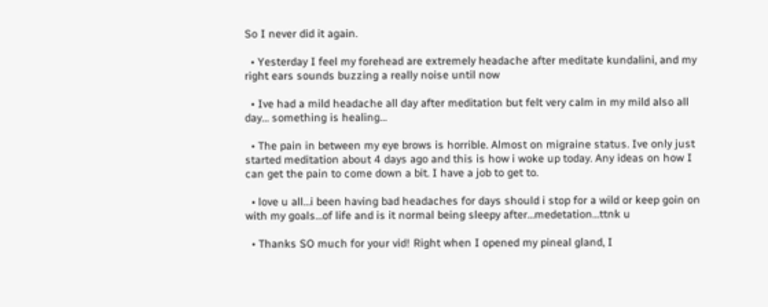So I never did it again.

  • Yesterday I feel my forehead are extremely headache after meditate kundalini, and my right ears sounds buzzing a really noise until now

  • Ive had a mild headache all day after meditation but felt very calm in my mild also all day… something is healing…

  • The pain in between my eye brows is horrible. Almost on migraine status. Ive only just started meditation about 4 days ago and this is how i woke up today. Any ideas on how I can get the pain to come down a bit. I have a job to get to.

  • love u all…i been having bad headaches for days should i stop for a wild or keep goin on with my goals…of life and is it normal being sleepy after…medetation…ttnk u

  • Thanks SO much for your vid! Right when I opened my pineal gland, I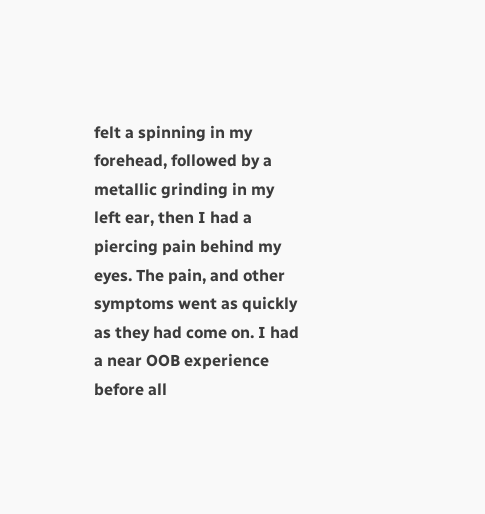felt a spinning in my forehead, followed by a metallic grinding in my left ear, then I had a piercing pain behind my eyes. The pain, and other symptoms went as quickly as they had come on. I had a near OOB experience before all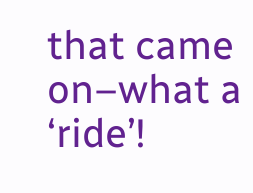that came on–what a ‘ride’!